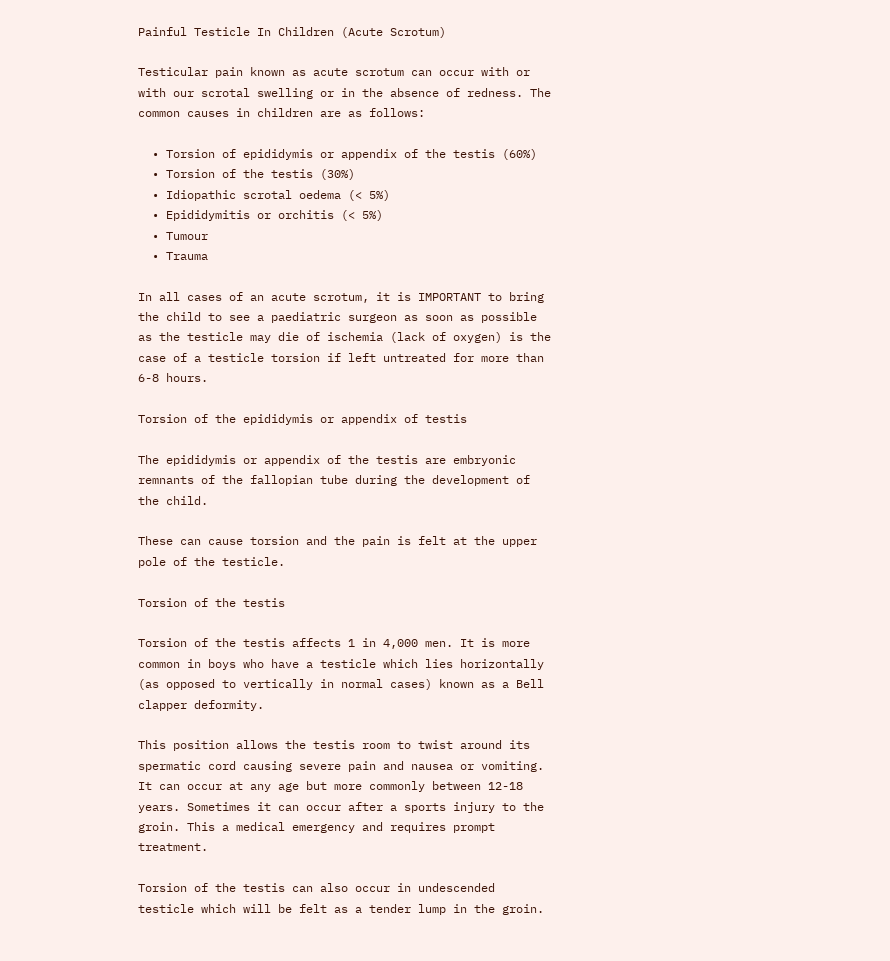Painful Testicle In Children (Acute Scrotum)

Testicular pain known as acute scrotum can occur with or with our scrotal swelling or in the absence of redness. The common causes in children are as follows:

  • Torsion of epididymis or appendix of the testis (60%)
  • Torsion of the testis (30%)
  • Idiopathic scrotal oedema (< 5%)
  • Epididymitis or orchitis (< 5%)
  • Tumour
  • Trauma

In all cases of an acute scrotum, it is IMPORTANT to bring the child to see a paediatric surgeon as soon as possible as the testicle may die of ischemia (lack of oxygen) is the case of a testicle torsion if left untreated for more than 6-8 hours.

Torsion of the epididymis or appendix of testis

The epididymis or appendix of the testis are embryonic remnants of the fallopian tube during the development of the child.

These can cause torsion and the pain is felt at the upper pole of the testicle.

Torsion of the testis

Torsion of the testis affects 1 in 4,000 men. It is more common in boys who have a testicle which lies horizontally (as opposed to vertically in normal cases) known as a Bell clapper deformity.

This position allows the testis room to twist around its spermatic cord causing severe pain and nausea or vomiting. It can occur at any age but more commonly between 12-18 years. Sometimes it can occur after a sports injury to the groin. This a medical emergency and requires prompt treatment.

Torsion of the testis can also occur in undescended testicle which will be felt as a tender lump in the groin.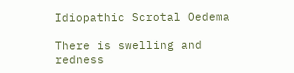Idiopathic Scrotal Oedema

There is swelling and redness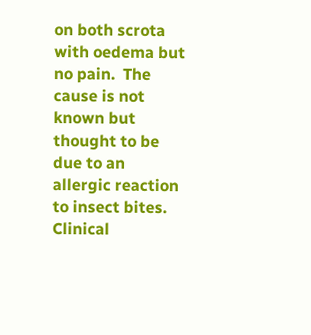on both scrota with oedema but no pain.  The cause is not known but thought to be due to an allergic reaction to insect bites.  Clinical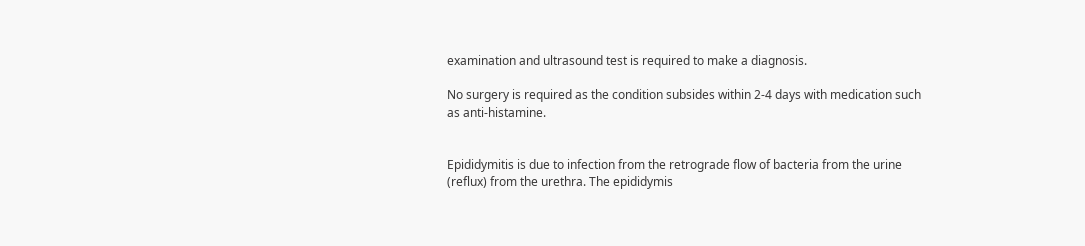examination and ultrasound test is required to make a diagnosis.

No surgery is required as the condition subsides within 2-4 days with medication such as anti-histamine.


Epididymitis is due to infection from the retrograde flow of bacteria from the urine (reflux) from the urethra. The epididymis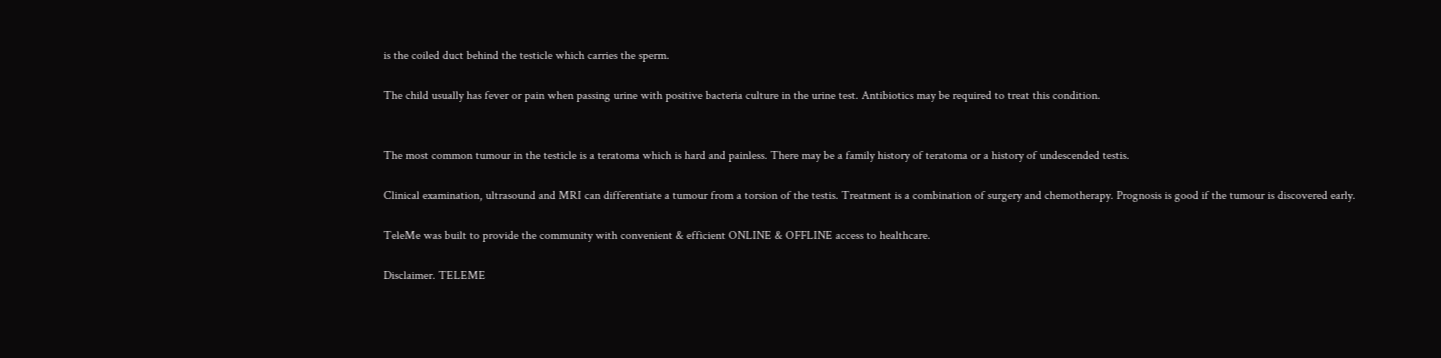is the coiled duct behind the testicle which carries the sperm.

The child usually has fever or pain when passing urine with positive bacteria culture in the urine test. Antibiotics may be required to treat this condition.


The most common tumour in the testicle is a teratoma which is hard and painless. There may be a family history of teratoma or a history of undescended testis.

Clinical examination, ultrasound and MRI can differentiate a tumour from a torsion of the testis. Treatment is a combination of surgery and chemotherapy. Prognosis is good if the tumour is discovered early.

TeleMe was built to provide the community with convenient & efficient ONLINE & OFFLINE access to healthcare.

Disclaimer. TELEME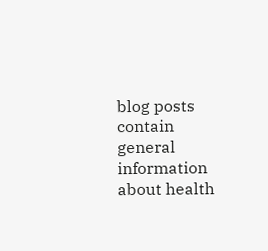blog posts contain general information about health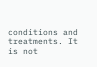conditions and treatments. It is not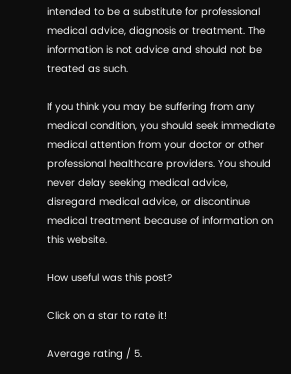intended to be a substitute for professional medical advice, diagnosis or treatment. The information is not advice and should not be treated as such.

If you think you may be suffering from any medical condition, you should seek immediate medical attention from your doctor or other professional healthcare providers. You should never delay seeking medical advice, disregard medical advice, or discontinue medical treatment because of information on this website.

How useful was this post?

Click on a star to rate it!

Average rating / 5.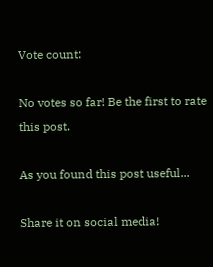Vote count:

No votes so far! Be the first to rate this post.

As you found this post useful...

Share it on social media!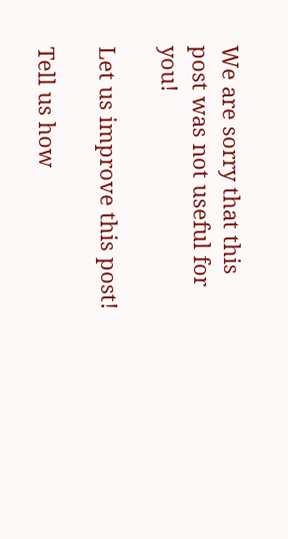We are sorry that this post was not useful for you!

Let us improve this post!

Tell us how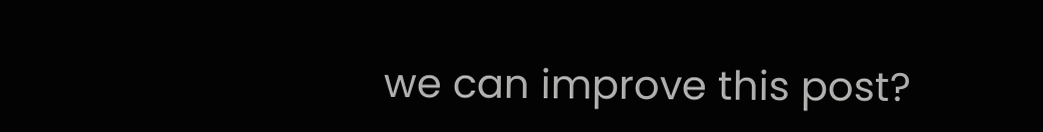we can improve this post?